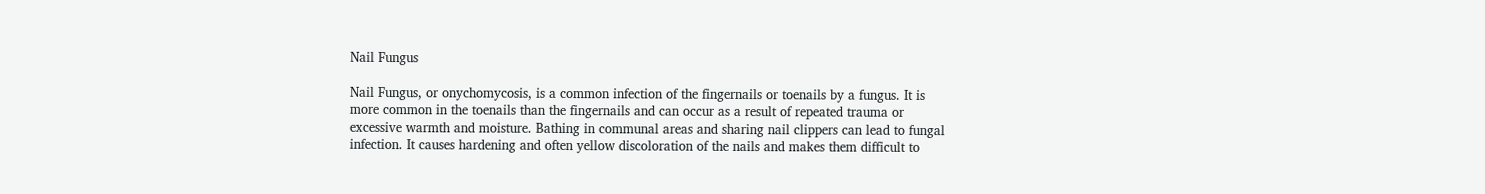Nail Fungus

Nail Fungus, or onychomycosis, is a common infection of the fingernails or toenails by a fungus. It is more common in the toenails than the fingernails and can occur as a result of repeated trauma or excessive warmth and moisture. Bathing in communal areas and sharing nail clippers can lead to fungal infection. It causes hardening and often yellow discoloration of the nails and makes them difficult to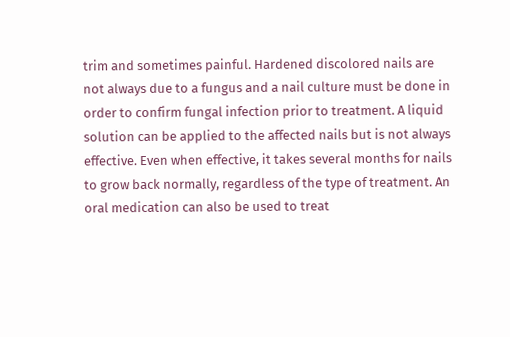trim and sometimes painful. Hardened discolored nails are not always due to a fungus and a nail culture must be done in order to confirm fungal infection prior to treatment. A liquid solution can be applied to the affected nails but is not always effective. Even when effective, it takes several months for nails to grow back normally, regardless of the type of treatment. An oral medication can also be used to treat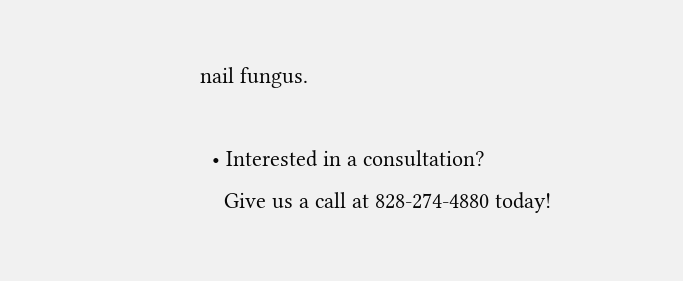nail fungus.

  • Interested in a consultation?
    Give us a call at 828-274-4880 today!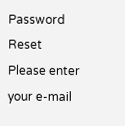Password Reset
Please enter your e-mail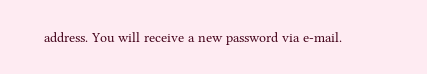address. You will receive a new password via e-mail.